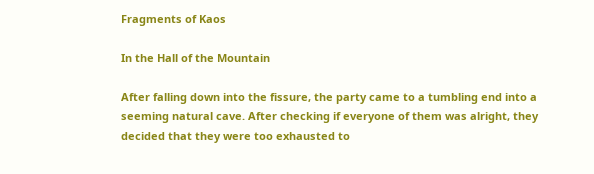Fragments of Kaos

In the Hall of the Mountain

After falling down into the fissure, the party came to a tumbling end into a seeming natural cave. After checking if everyone of them was alright, they decided that they were too exhausted to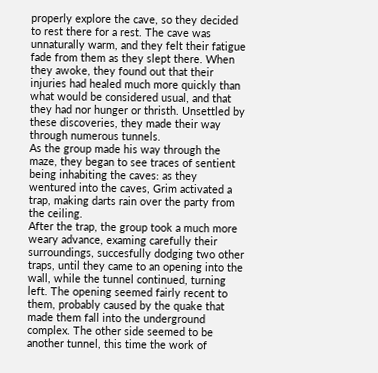properly explore the cave, so they decided to rest there for a rest. The cave was unnaturally warm, and they felt their fatigue fade from them as they slept there. When they awoke, they found out that their injuries had healed much more quickly than what would be considered usual, and that they had nor hunger or thristh. Unsettled by these discoveries, they made their way through numerous tunnels.
As the group made his way through the maze, they began to see traces of sentient being inhabiting the caves: as they wentured into the caves, Grim activated a trap, making darts rain over the party from the ceiling.
After the trap, the group took a much more weary advance, examing carefully their surroundings, succesfully dodging two other traps, until they came to an opening into the wall, while the tunnel continued, turning left. The opening seemed fairly recent to them, probably caused by the quake that made them fall into the underground complex. The other side seemed to be another tunnel, this time the work of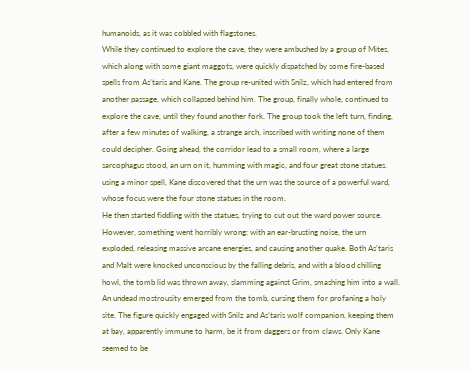humanoids, as it was cobbled with flagstones.
While they continued to explore the cave, they were ambushed by a group of Mites, which along with some giant maggots, were quickly dispatched by some fire-based spells from As’taris and Kane. The group re-united with Snilz, which had entered from another passage, which collapsed behind him. The group, finally whole, continued to explore the cave, until they found another fork. The group took the left turn, finding, after a few minutes of walking, a strange arch, inscribed with writing none of them could decipher. Going ahead, the corridor lead to a small room, where a large sarcophagus stood, an urn on it, humming with magic, and four great stone statues. using a minor spell, Kane discovered that the urn was the source of a powerful ward, whose focus were the four stone statues in the room.
He then started fiddling with the statues, trying to cut out the ward power source. However, something went horribly wrong: with an ear-brusting noise, the urn exploded, releasing massive arcane energies, and causing another quake. Both As’taris and Malt were knocked unconscious by the falling debris, and with a blood chilling howl, the tomb lid was thrown away, slamming against Grim, smashing him into a wall.
An undead mostrousity emerged from the tomb, cursing them for profaning a holy site. The figure quickly engaged with Snilz and As’taris wolf companion, keeping them at bay, apparently immune to harm, be it from daggers or from claws. Only Kane seemed to be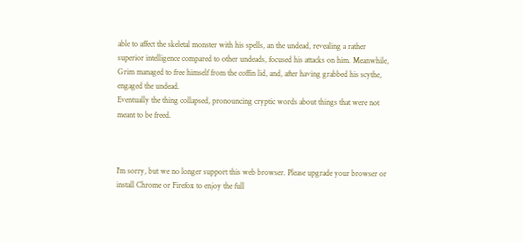able to affect the skeletal monster with his spells, an the undead, revealing a rather superior intelligence compared to other undeads, focused his attacks on him. Meanwhile, Grim managed to free himself from the coffin lid, and, after having grabbed his scythe, engaged the undead.
Eventually the thing collapsed, pronouncing cryptic words about things that were not meant to be freed.



I'm sorry, but we no longer support this web browser. Please upgrade your browser or install Chrome or Firefox to enjoy the full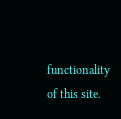functionality of this site.